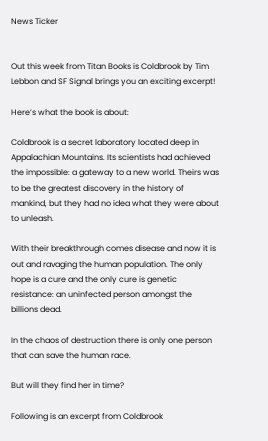News Ticker


Out this week from Titan Books is Coldbrook by Tim Lebbon and SF Signal brings you an exciting excerpt!

Here’s what the book is about:

Coldbrook is a secret laboratory located deep in Appalachian Mountains. Its scientists had achieved the impossible: a gateway to a new world. Theirs was to be the greatest discovery in the history of mankind, but they had no idea what they were about to unleash.

With their breakthrough comes disease and now it is out and ravaging the human population. The only hope is a cure and the only cure is genetic resistance: an uninfected person amongst the billions dead.

In the chaos of destruction there is only one person that can save the human race.

But will they find her in time?

Following is an excerpt from Coldbrook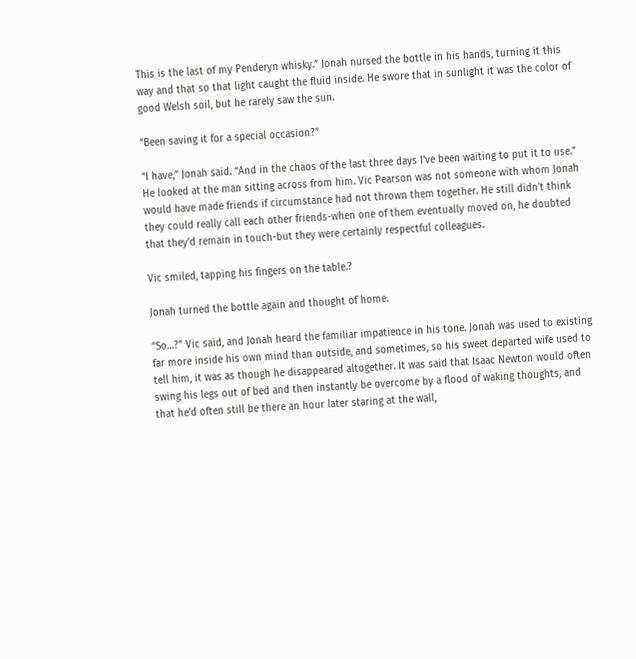This is the last of my Penderyn whisky.” Jonah nursed the bottle in his hands, turning it this way and that so that light caught the fluid inside. He swore that in sunlight it was the color of good Welsh soil, but he rarely saw the sun.

“Been saving it for a special occasion?”

“I have,” Jonah said. “And in the chaos of the last three days I’ve been waiting to put it to use.” He looked at the man sitting across from him. Vic Pearson was not someone with whom Jonah would have made friends if circumstance had not thrown them together. He still didn’t think they could really call each other friends-when one of them eventually moved on, he doubted that they’d remain in touch-but they were certainly respectful colleagues.

Vic smiled, tapping his fingers on the table.?

Jonah turned the bottle again and thought of home.

“So…?” Vic said, and Jonah heard the familiar impatience in his tone. Jonah was used to existing far more inside his own mind than outside, and sometimes, so his sweet departed wife used to tell him, it was as though he disappeared altogether. It was said that Isaac Newton would often swing his legs out of bed and then instantly be overcome by a flood of waking thoughts, and that he’d often still be there an hour later staring at the wall,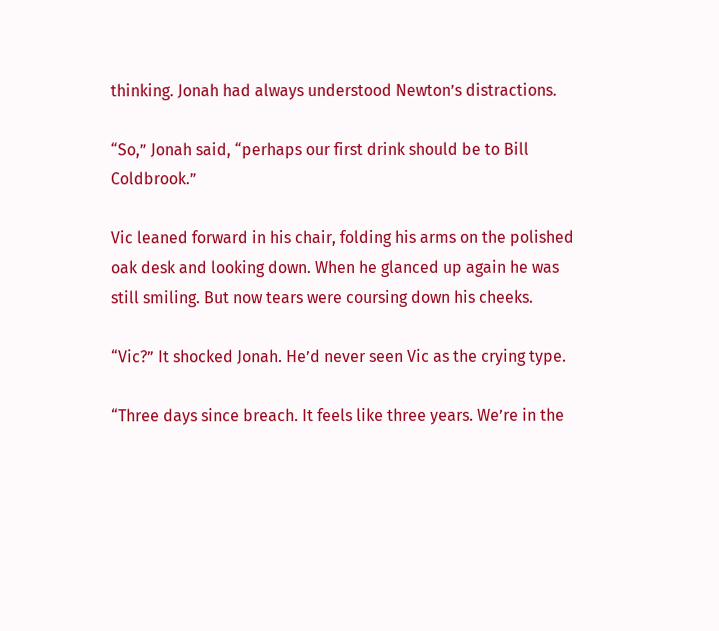thinking. Jonah had always understood Newton’s distractions.

“So,” Jonah said, “perhaps our first drink should be to Bill Coldbrook.”

Vic leaned forward in his chair, folding his arms on the polished oak desk and looking down. When he glanced up again he was still smiling. But now tears were coursing down his cheeks.

“Vic?” It shocked Jonah. He’d never seen Vic as the crying type.

“Three days since breach. It feels like three years. We’re in the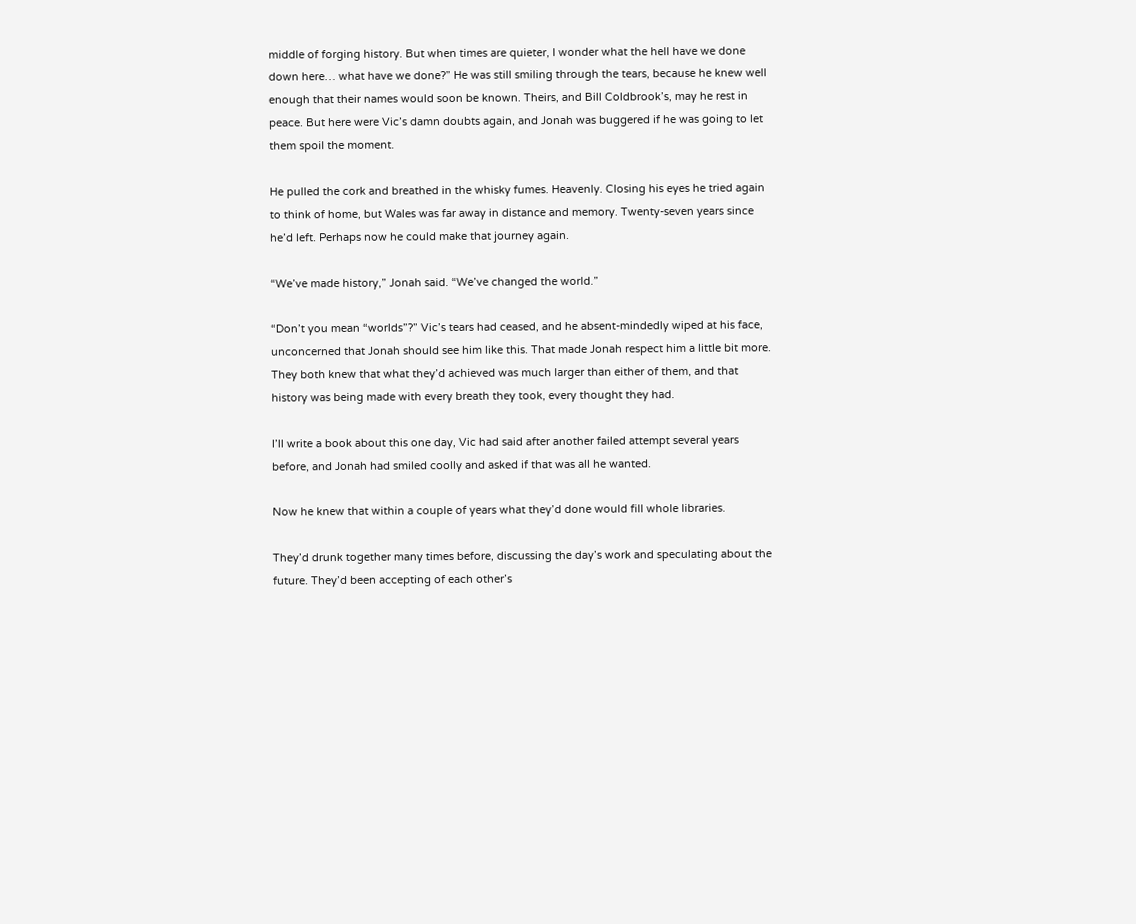middle of forging history. But when times are quieter, I wonder what the hell have we done down here… what have we done?” He was still smiling through the tears, because he knew well enough that their names would soon be known. Theirs, and Bill Coldbrook’s, may he rest in peace. But here were Vic’s damn doubts again, and Jonah was buggered if he was going to let them spoil the moment.

He pulled the cork and breathed in the whisky fumes. Heavenly. Closing his eyes he tried again to think of home, but Wales was far away in distance and memory. Twenty-seven years since he’d left. Perhaps now he could make that journey again.

“We’ve made history,” Jonah said. “We’ve changed the world.”

“Don’t you mean “worlds”?” Vic’s tears had ceased, and he absent-mindedly wiped at his face, unconcerned that Jonah should see him like this. That made Jonah respect him a little bit more. They both knew that what they’d achieved was much larger than either of them, and that history was being made with every breath they took, every thought they had.

I’ll write a book about this one day, Vic had said after another failed attempt several years before, and Jonah had smiled coolly and asked if that was all he wanted.

Now he knew that within a couple of years what they’d done would fill whole libraries.

They’d drunk together many times before, discussing the day’s work and speculating about the future. They’d been accepting of each other’s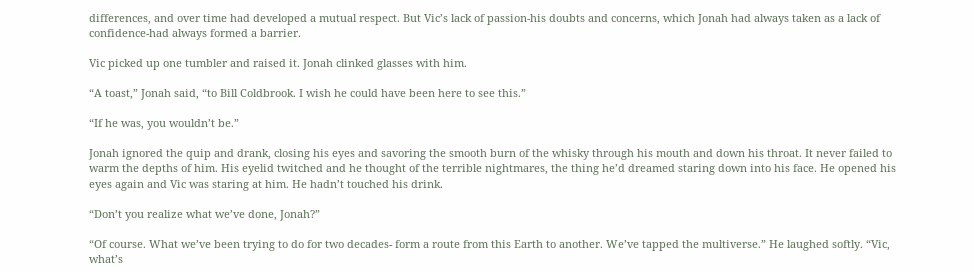differences, and over time had developed a mutual respect. But Vic’s lack of passion-his doubts and concerns, which Jonah had always taken as a lack of confidence-had always formed a barrier.

Vic picked up one tumbler and raised it. Jonah clinked glasses with him.

“A toast,” Jonah said, “to Bill Coldbrook. I wish he could have been here to see this.”

“If he was, you wouldn’t be.”

Jonah ignored the quip and drank, closing his eyes and savoring the smooth burn of the whisky through his mouth and down his throat. It never failed to warm the depths of him. His eyelid twitched and he thought of the terrible nightmares, the thing he’d dreamed staring down into his face. He opened his eyes again and Vic was staring at him. He hadn’t touched his drink.

“Don’t you realize what we’ve done, Jonah?”

“Of course. What we’ve been trying to do for two decades- form a route from this Earth to another. We’ve tapped the multiverse.” He laughed softly. “Vic, what’s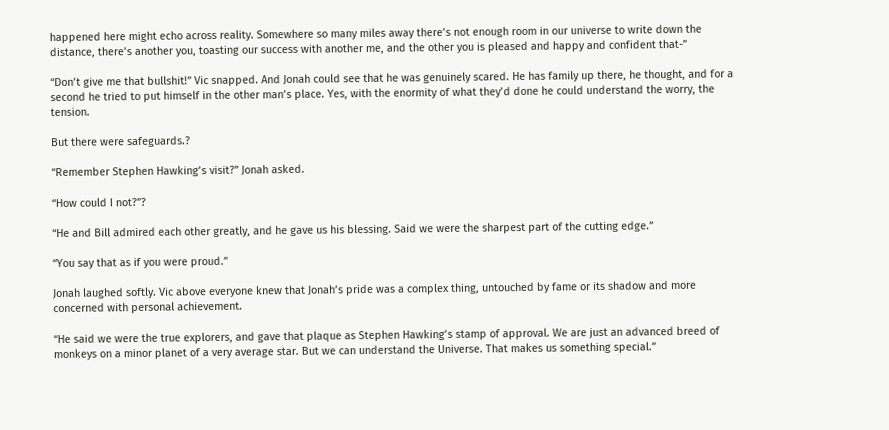happened here might echo across reality. Somewhere so many miles away there’s not enough room in our universe to write down the distance, there’s another you, toasting our success with another me, and the other you is pleased and happy and confident that-”

“Don’t give me that bullshit!” Vic snapped. And Jonah could see that he was genuinely scared. He has family up there, he thought, and for a second he tried to put himself in the other man’s place. Yes, with the enormity of what they’d done he could understand the worry, the tension.

But there were safeguards.?

“Remember Stephen Hawking’s visit?” Jonah asked.

“How could I not?”?

“He and Bill admired each other greatly, and he gave us his blessing. Said we were the sharpest part of the cutting edge.”

“You say that as if you were proud.”

Jonah laughed softly. Vic above everyone knew that Jonah’s pride was a complex thing, untouched by fame or its shadow and more concerned with personal achievement.

“He said we were the true explorers, and gave that plaque as Stephen Hawking’s stamp of approval. We are just an advanced breed of monkeys on a minor planet of a very average star. But we can understand the Universe. That makes us something special.”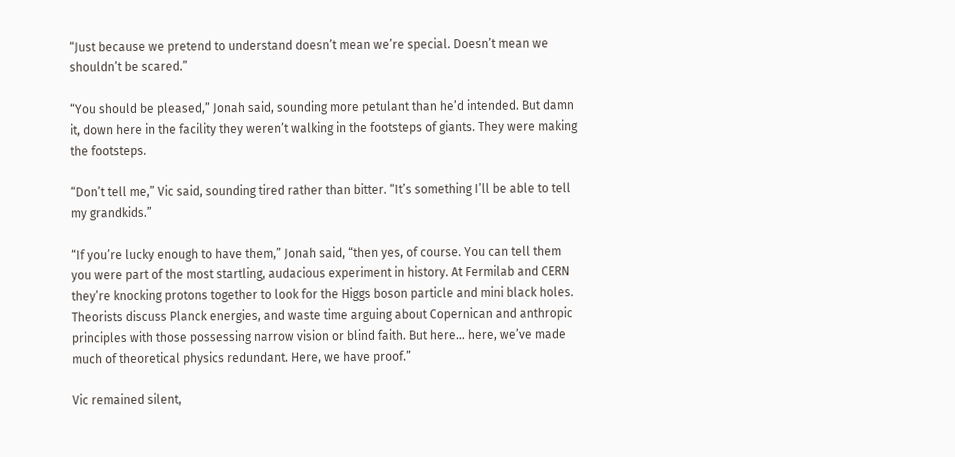“Just because we pretend to understand doesn’t mean we’re special. Doesn’t mean we shouldn’t be scared.”

“You should be pleased,” Jonah said, sounding more petulant than he’d intended. But damn it, down here in the facility they weren’t walking in the footsteps of giants. They were making the footsteps.

“Don’t tell me,” Vic said, sounding tired rather than bitter. “It’s something I’ll be able to tell my grandkids.”

“If you’re lucky enough to have them,” Jonah said, “then yes, of course. You can tell them you were part of the most startling, audacious experiment in history. At Fermilab and CERN they’re knocking protons together to look for the Higgs boson particle and mini black holes. Theorists discuss Planck energies, and waste time arguing about Copernican and anthropic principles with those possessing narrow vision or blind faith. But here… here, we’ve made much of theoretical physics redundant. Here, we have proof.”

Vic remained silent,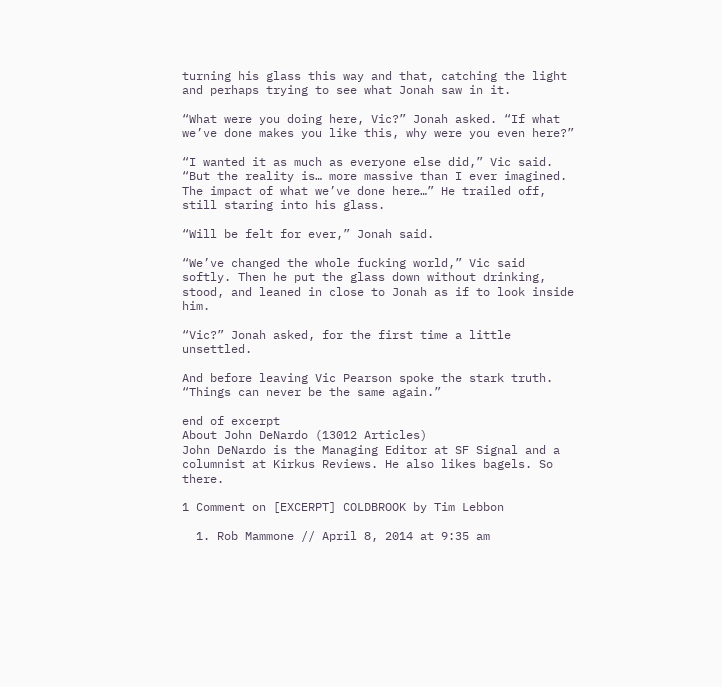turning his glass this way and that, catching the light and perhaps trying to see what Jonah saw in it.

“What were you doing here, Vic?” Jonah asked. “If what we’ve done makes you like this, why were you even here?”

“I wanted it as much as everyone else did,” Vic said. “But the reality is… more massive than I ever imagined. The impact of what we’ve done here…” He trailed off, still staring into his glass.

“Will be felt for ever,” Jonah said.

“We’ve changed the whole fucking world,” Vic said softly. Then he put the glass down without drinking, stood, and leaned in close to Jonah as if to look inside him.

“Vic?” Jonah asked, for the first time a little unsettled.

And before leaving Vic Pearson spoke the stark truth. “Things can never be the same again.”

end of excerpt
About John DeNardo (13012 Articles)
John DeNardo is the Managing Editor at SF Signal and a columnist at Kirkus Reviews. He also likes bagels. So there.

1 Comment on [EXCERPT] COLDBROOK by Tim Lebbon

  1. Rob Mammone // April 8, 2014 at 9:35 am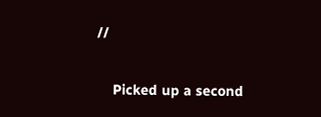//

    Picked up a second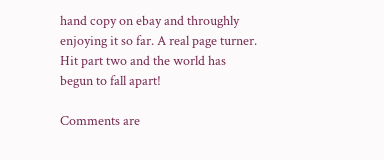hand copy on ebay and throughly enjoying it so far. A real page turner. Hit part two and the world has begun to fall apart!

Comments are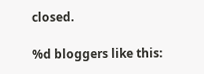closed.

%d bloggers like this: